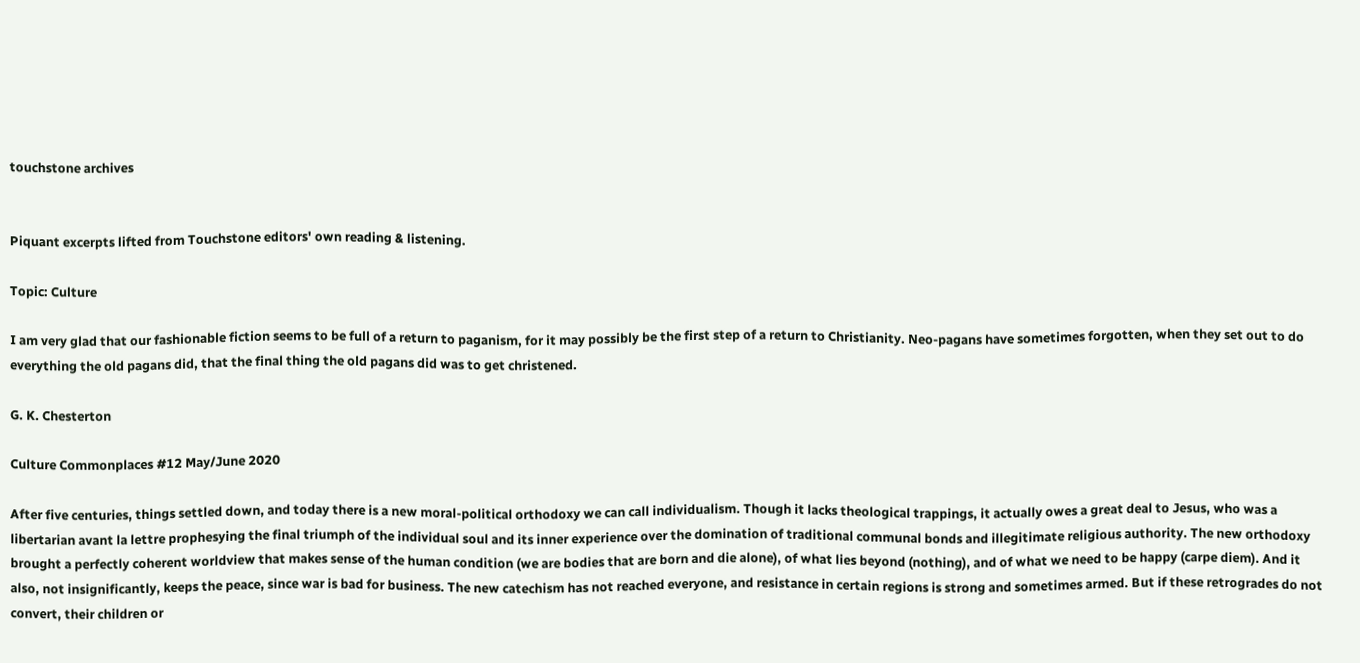touchstone archives


Piquant excerpts lifted from Touchstone editors' own reading & listening.

Topic: Culture

I am very glad that our fashionable fiction seems to be full of a return to paganism, for it may possibly be the first step of a return to Christianity. Neo-pagans have sometimes forgotten, when they set out to do everything the old pagans did, that the final thing the old pagans did was to get christened.

G. K. Chesterton

Culture Commonplaces #12 May/June 2020

After five centuries, things settled down, and today there is a new moral-political orthodoxy we can call individualism. Though it lacks theological trappings, it actually owes a great deal to Jesus, who was a libertarian avant la lettre prophesying the final triumph of the individual soul and its inner experience over the domination of traditional communal bonds and illegitimate religious authority. The new orthodoxy brought a perfectly coherent worldview that makes sense of the human condition (we are bodies that are born and die alone), of what lies beyond (nothing), and of what we need to be happy (carpe diem). And it also, not insignificantly, keeps the peace, since war is bad for business. The new catechism has not reached everyone, and resistance in certain regions is strong and sometimes armed. But if these retrogrades do not convert, their children or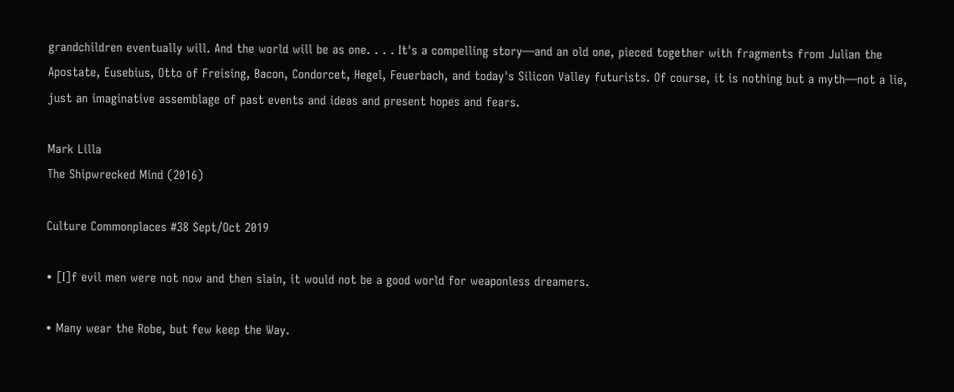grandchildren eventually will. And the world will be as one. . . . It's a compelling story—and an old one, pieced together with fragments from Julian the Apostate, Eusebius, Otto of Freising, Bacon, Condorcet, Hegel, Feuerbach, and today's Silicon Valley futurists. Of course, it is nothing but a myth—not a lie, just an imaginative assemblage of past events and ideas and present hopes and fears.

Mark Lilla
The Shipwrecked Mind (2016)

Culture Commonplaces #38 Sept/Oct 2019

• [I]f evil men were not now and then slain, it would not be a good world for weaponless dreamers.

• Many wear the Robe, but few keep the Way.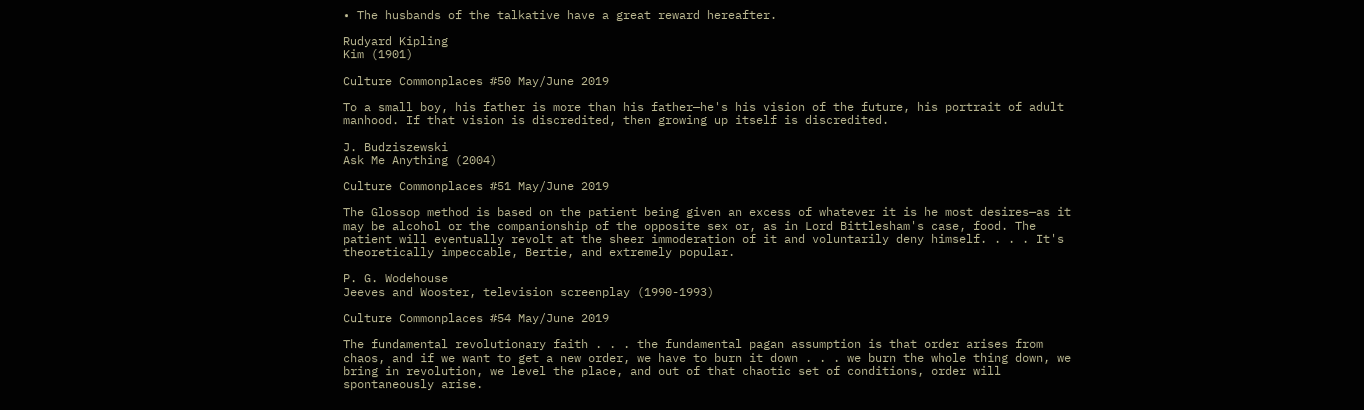• The husbands of the talkative have a great reward hereafter.

Rudyard Kipling
Kim (1901)

Culture Commonplaces #50 May/June 2019

To a small boy, his father is more than his father—he's his vision of the future, his portrait of adult manhood. If that vision is discredited, then growing up itself is discredited.

J. Budziszewski
Ask Me Anything (2004)

Culture Commonplaces #51 May/June 2019

The Glossop method is based on the patient being given an excess of whatever it is he most desires—as it may be alcohol or the companionship of the opposite sex or, as in Lord Bittlesham's case, food. The patient will eventually revolt at the sheer immoderation of it and voluntarily deny himself. . . . It's theoretically impeccable, Bertie, and extremely popular.

P. G. Wodehouse
Jeeves and Wooster, television screenplay (1990-1993)

Culture Commonplaces #54 May/June 2019

The fundamental revolutionary faith . . . the fundamental pagan assumption is that order arises from chaos, and if we want to get a new order, we have to burn it down . . . we burn the whole thing down, we bring in revolution, we level the place, and out of that chaotic set of conditions, order will spontaneously arise.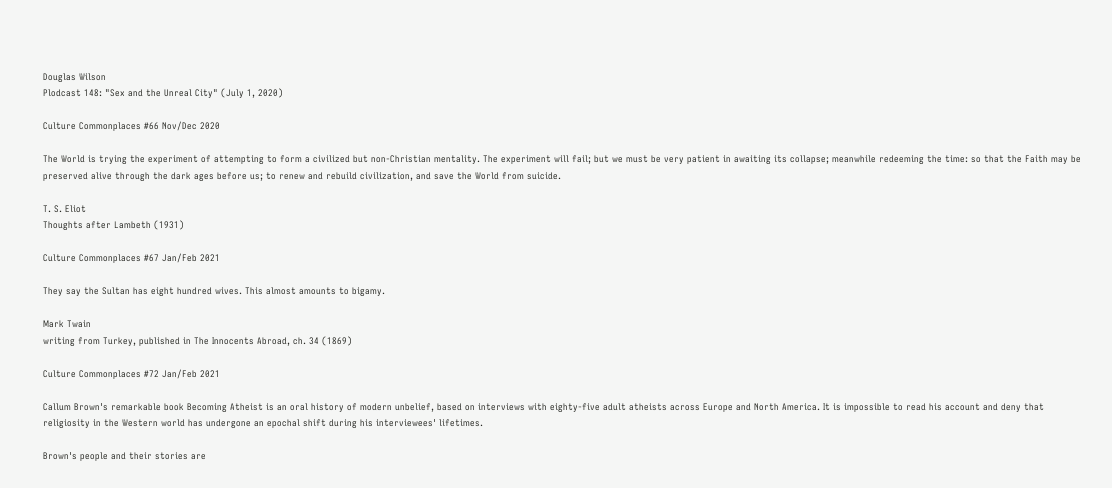Douglas Wilson
Plodcast 148: "Sex and the Unreal City" (July 1, 2020)

Culture Commonplaces #66 Nov/Dec 2020

The World is trying the experiment of attempting to form a civilized but non-Christian mentality. The experiment will fail; but we must be very patient in awaiting its collapse; meanwhile redeeming the time: so that the Faith may be preserved alive through the dark ages before us; to renew and rebuild civilization, and save the World from suicide.

T. S. Eliot
Thoughts after Lambeth (1931)

Culture Commonplaces #67 Jan/Feb 2021

They say the Sultan has eight hundred wives. This almost amounts to bigamy.

Mark Twain
writing from Turkey, published in The Innocents Abroad, ch. 34 (1869)

Culture Commonplaces #72 Jan/Feb 2021

Callum Brown's remarkable book Becoming Atheist is an oral history of modern unbelief, based on interviews with eighty-five adult atheists across Europe and North America. It is impossible to read his account and deny that religiosity in the Western world has undergone an epochal shift during his interviewees' lifetimes.

Brown's people and their stories are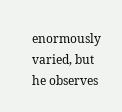enormously varied, but he observes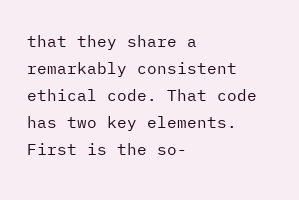that they share a remarkably consistent ethical code. That code has two key elements. First is the so-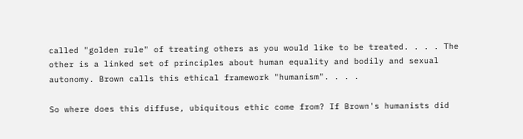called "golden rule" of treating others as you would like to be treated. . . . The other is a linked set of principles about human equality and bodily and sexual autonomy. Brown calls this ethical framework "humanism". . . .

So where does this diffuse, ubiquitous ethic come from? If Brown's humanists did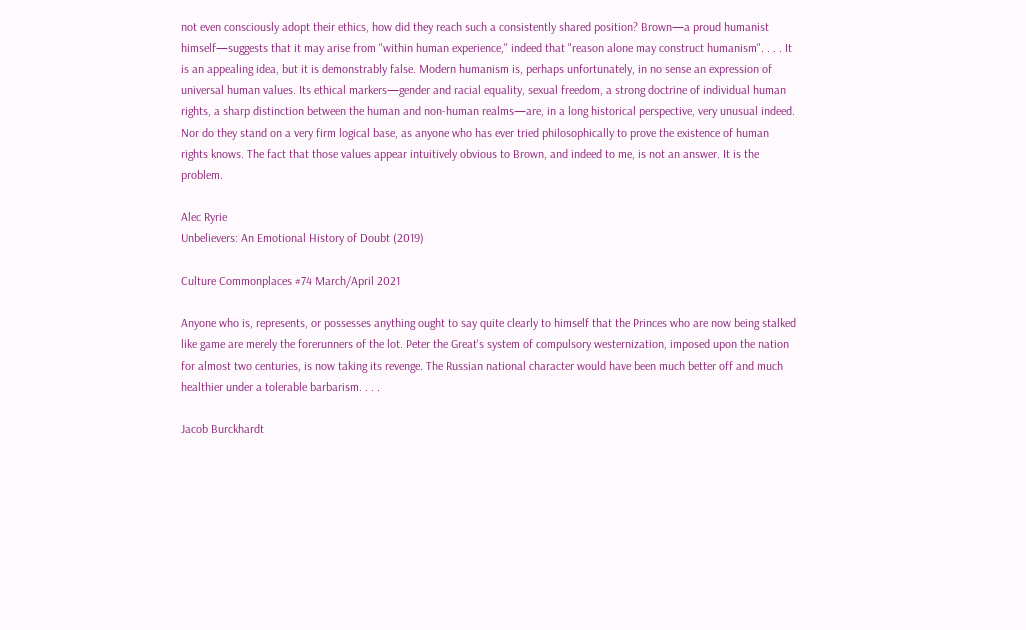not even consciously adopt their ethics, how did they reach such a consistently shared position? Brown—a proud humanist himself—suggests that it may arise from "within human experience," indeed that "reason alone may construct humanism". . . . It is an appealing idea, but it is demonstrably false. Modern humanism is, perhaps unfortunately, in no sense an expression of universal human values. Its ethical markers—gender and racial equality, sexual freedom, a strong doctrine of individual human rights, a sharp distinction between the human and non-human realms—are, in a long historical perspective, very unusual indeed. Nor do they stand on a very firm logical base, as anyone who has ever tried philosophically to prove the existence of human rights knows. The fact that those values appear intuitively obvious to Brown, and indeed to me, is not an answer. It is the problem.

Alec Ryrie
Unbelievers: An Emotional History of Doubt (2019)

Culture Commonplaces #74 March/April 2021

Anyone who is, represents, or possesses anything ought to say quite clearly to himself that the Princes who are now being stalked like game are merely the forerunners of the lot. Peter the Great's system of compulsory westernization, imposed upon the nation for almost two centuries, is now taking its revenge. The Russian national character would have been much better off and much healthier under a tolerable barbarism. . . .

Jacob Burckhardt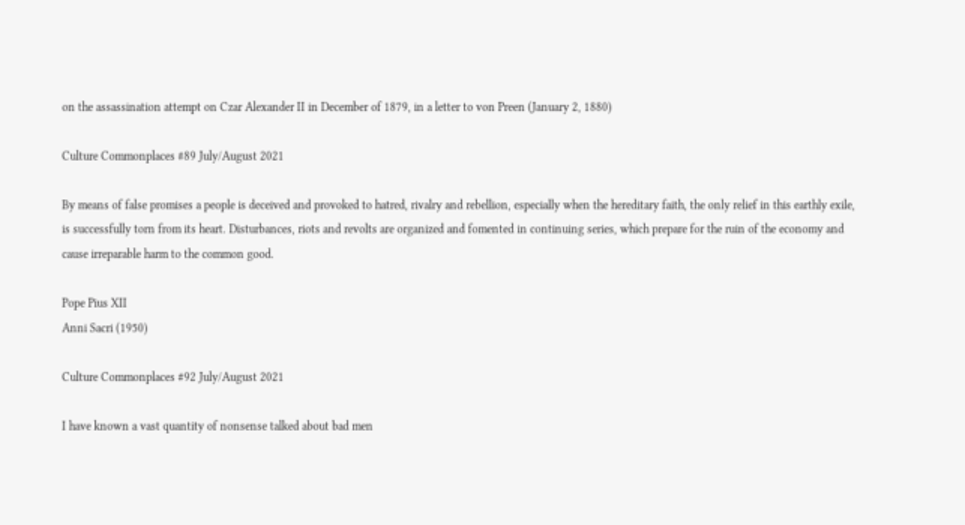on the assassination attempt on Czar Alexander II in December of 1879, in a letter to von Preen (January 2, 1880)

Culture Commonplaces #89 July/August 2021

By means of false promises a people is deceived and provoked to hatred, rivalry and rebellion, especially when the hereditary faith, the only relief in this earthly exile, is successfully torn from its heart. Disturbances, riots and revolts are organized and fomented in continuing series, which prepare for the ruin of the economy and cause irreparable harm to the common good.

Pope Pius XII
Anni Sacri (1950)

Culture Commonplaces #92 July/August 2021

I have known a vast quantity of nonsense talked about bad men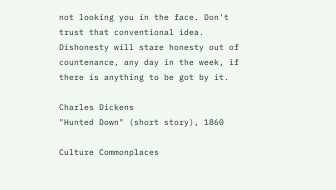not looking you in the face. Don't trust that conventional idea. Dishonesty will stare honesty out of countenance, any day in the week, if there is anything to be got by it.

Charles Dickens
"Hunted Down" (short story), 1860

Culture Commonplaces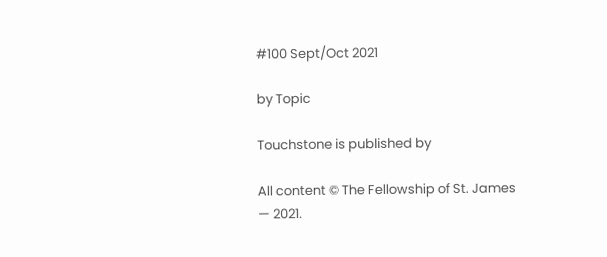#100 Sept/Oct 2021

by Topic

Touchstone is published by

All content © The Fellowship of St. James — 2021.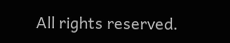All rights reserved.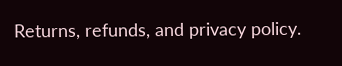Returns, refunds, and privacy policy.